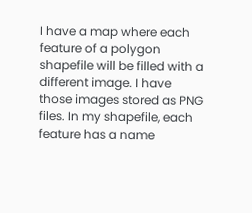I have a map where each feature of a polygon shapefile will be filled with a different image. I have those images stored as PNG files. In my shapefile, each feature has a name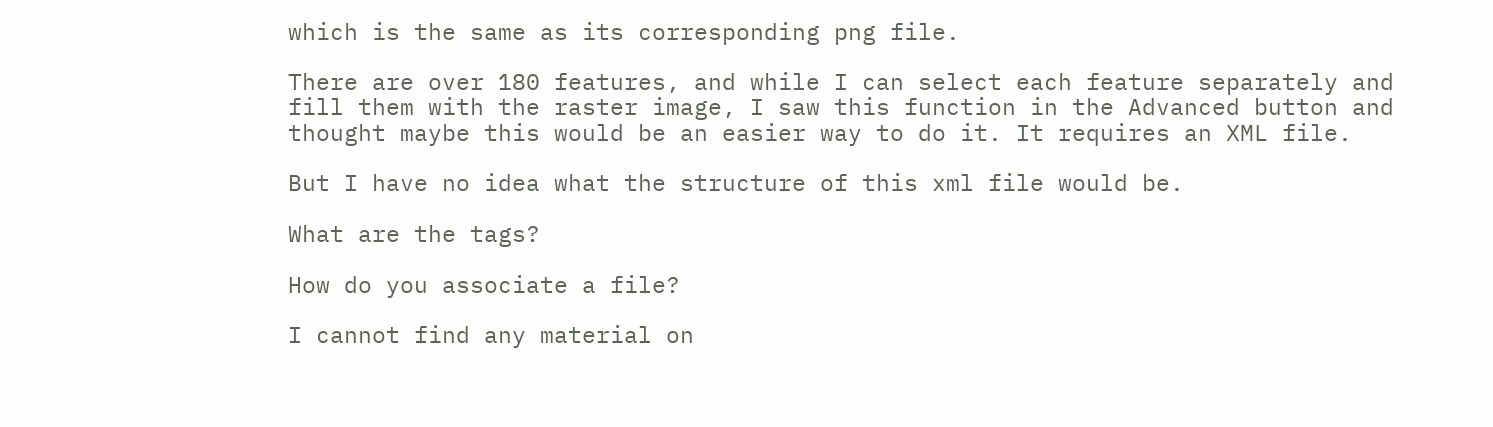which is the same as its corresponding png file.

There are over 180 features, and while I can select each feature separately and fill them with the raster image, I saw this function in the Advanced button and thought maybe this would be an easier way to do it. It requires an XML file.

But I have no idea what the structure of this xml file would be.

What are the tags?

How do you associate a file?

I cannot find any material on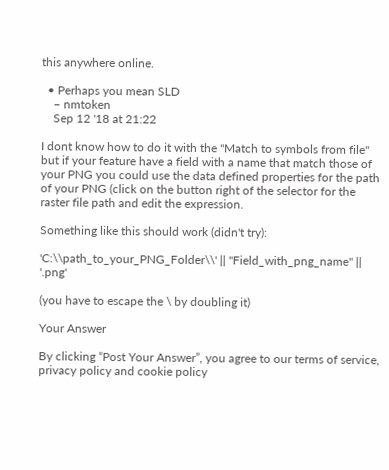this anywhere online.

  • Perhaps you mean SLD
    – nmtoken
    Sep 12 '18 at 21:22

I dont know how to do it with the "Match to symbols from file" but if your feature have a field with a name that match those of your PNG you could use the data defined properties for the path of your PNG (click on the button right of the selector for the raster file path and edit the expression.

Something like this should work (didn't try):

'C:\\path_to_your_PNG_Folder\\' || "Field_with_png_name" || '.png'

(you have to escape the \ by doubling it)

Your Answer

By clicking “Post Your Answer”, you agree to our terms of service, privacy policy and cookie policy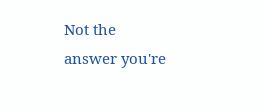Not the answer you're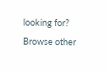looking for? Browse other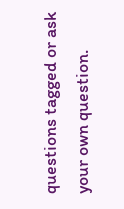questions tagged or ask your own question.